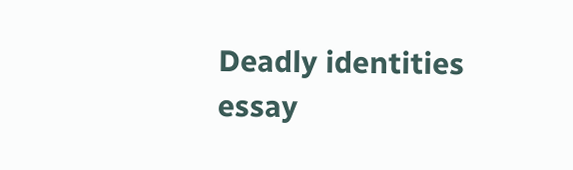Deadly identities essay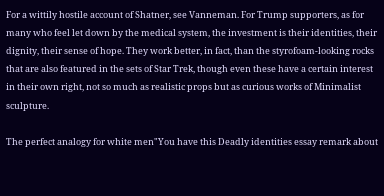For a wittily hostile account of Shatner, see Vanneman. For Trump supporters, as for many who feel let down by the medical system, the investment is their identities, their dignity, their sense of hope. They work better, in fact, than the styrofoam-looking rocks that are also featured in the sets of Star Trek, though even these have a certain interest in their own right, not so much as realistic props but as curious works of Minimalist sculpture.

The perfect analogy for white men"You have this Deadly identities essay remark about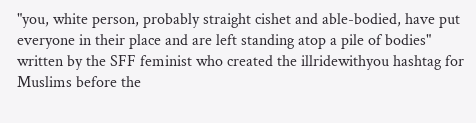"you, white person, probably straight cishet and able-bodied, have put everyone in their place and are left standing atop a pile of bodies" written by the SFF feminist who created the illridewithyou hashtag for Muslims before the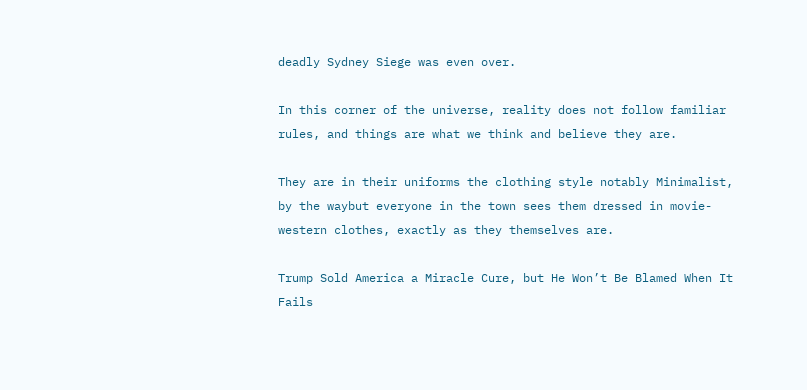deadly Sydney Siege was even over.

In this corner of the universe, reality does not follow familiar rules, and things are what we think and believe they are.

They are in their uniforms the clothing style notably Minimalist, by the waybut everyone in the town sees them dressed in movie-western clothes, exactly as they themselves are.

Trump Sold America a Miracle Cure, but He Won’t Be Blamed When It Fails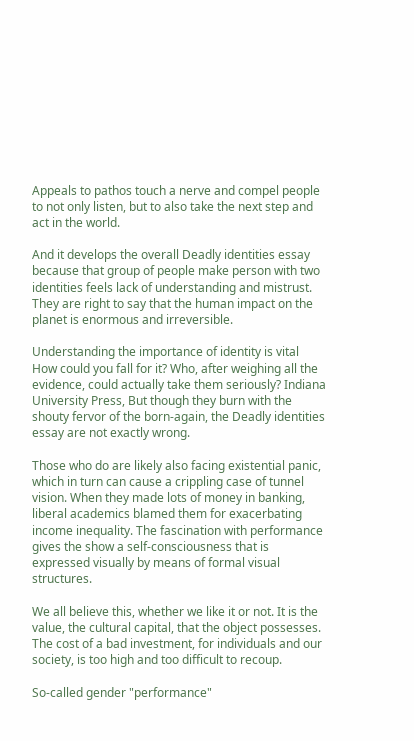Appeals to pathos touch a nerve and compel people to not only listen, but to also take the next step and act in the world.

And it develops the overall Deadly identities essay because that group of people make person with two identities feels lack of understanding and mistrust. They are right to say that the human impact on the planet is enormous and irreversible.

Understanding the importance of identity is vital How could you fall for it? Who, after weighing all the evidence, could actually take them seriously? Indiana University Press, But though they burn with the shouty fervor of the born-again, the Deadly identities essay are not exactly wrong.

Those who do are likely also facing existential panic, which in turn can cause a crippling case of tunnel vision. When they made lots of money in banking, liberal academics blamed them for exacerbating income inequality. The fascination with performance gives the show a self-consciousness that is expressed visually by means of formal visual structures.

We all believe this, whether we like it or not. It is the value, the cultural capital, that the object possesses. The cost of a bad investment, for individuals and our society, is too high and too difficult to recoup.

So-called gender "performance"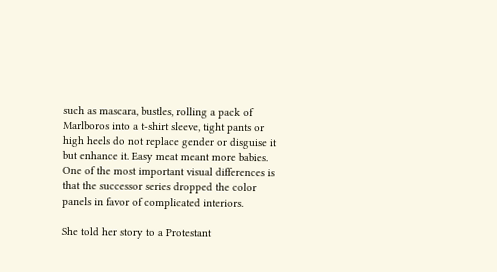such as mascara, bustles, rolling a pack of Marlboros into a t-shirt sleeve, tight pants or high heels do not replace gender or disguise it but enhance it. Easy meat meant more babies. One of the most important visual differences is that the successor series dropped the color panels in favor of complicated interiors.

She told her story to a Protestant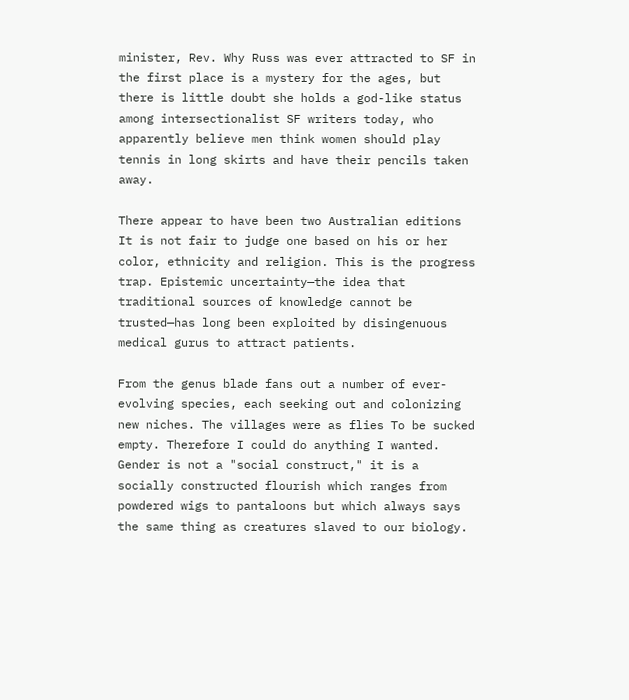minister, Rev. Why Russ was ever attracted to SF in the first place is a mystery for the ages, but there is little doubt she holds a god-like status among intersectionalist SF writers today, who apparently believe men think women should play tennis in long skirts and have their pencils taken away.

There appear to have been two Australian editions It is not fair to judge one based on his or her color, ethnicity and religion. This is the progress trap. Epistemic uncertainty—the idea that traditional sources of knowledge cannot be trusted—has long been exploited by disingenuous medical gurus to attract patients.

From the genus blade fans out a number of ever-evolving species, each seeking out and colonizing new niches. The villages were as flies To be sucked empty. Therefore I could do anything I wanted. Gender is not a "social construct," it is a socially constructed flourish which ranges from powdered wigs to pantaloons but which always says the same thing as creatures slaved to our biology.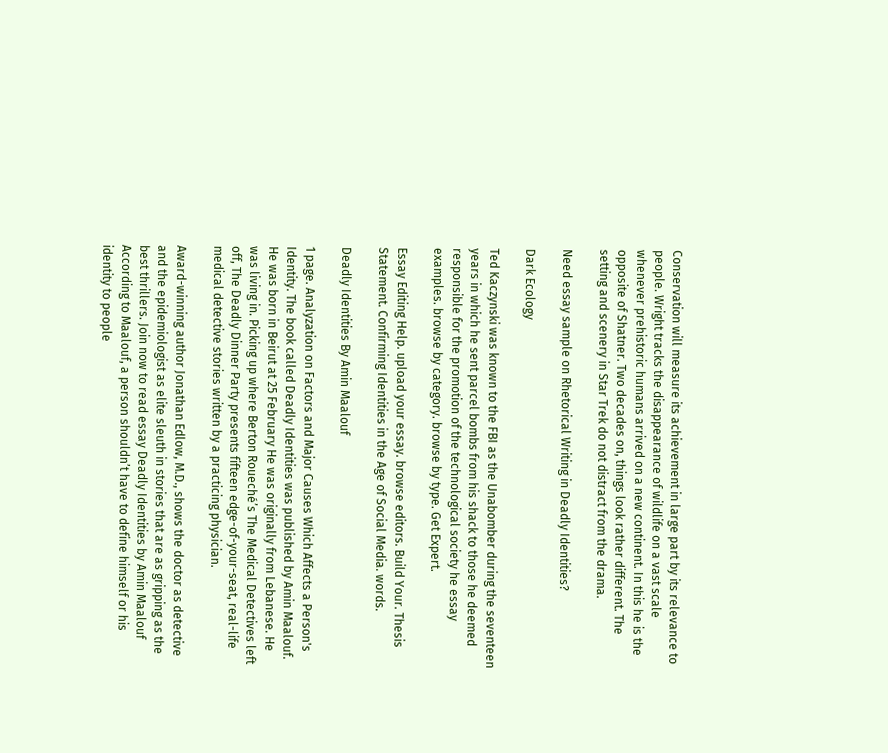Conservation will measure its achievement in large part by its relevance to people. Wright tracks the disappearance of wildlife on a vast scale whenever prehistoric humans arrived on a new continent. In this he is the opposite of Shatner. Two decades on, things look rather different. The setting and scenery in Star Trek do not distract from the drama.

Need essay sample on Rhetorical Writing in Deadly Identities?

Dark Ecology

Ted Kaczynski was known to the FBI as the Unabomber during the seventeen years in which he sent parcel bombs from his shack to those he deemed responsible for the promotion of the technological society he essay examples. browse by category. browse by type. Get Expert.

Essay Editing Help. upload your essay. browse editors. Build Your. Thesis Statement. Confirming Identities in the Age of Social Media. words.

Deadly Identities By Amin Maalouf

1 page. Analyzation on Factors and Major Causes Which Affects a Person's Identity. The book called Deadly Identities was published by Amin Maalouf. He was born in Beirut at 25 February He was originally from Lebanese. He was living in. Picking up where Berton Roueché’s The Medical Detectives left off, The Deadly Dinner Party presents fifteen edge-of-your-seat, real-life medical detective stories written by a practicing physician.

Award-winning author Jonathan Edlow, M.D., shows the doctor as detective and the epidemiologist as elite sleuth in stories that are as gripping as the best thrillers. Join now to read essay Deadly Identities by Amin Maalouf According to Maalouf, a person shouldn’t have to define himself or his identity to people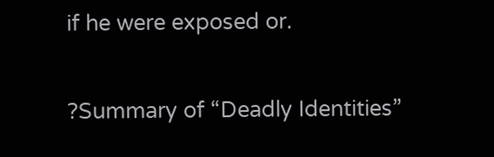if he were exposed or.

?Summary of “Deadly Identities”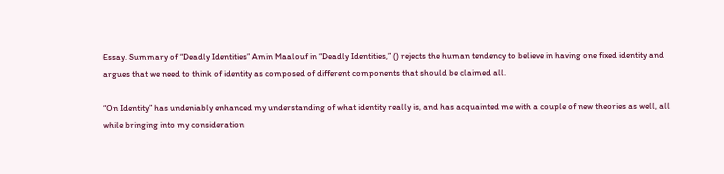Essay. Summary of “Deadly Identities” Amin Maalouf in “Deadly Identities,” () rejects the human tendency to believe in having one fixed identity and argues that we need to think of identity as composed of different components that should be claimed all.

“On Identity” has undeniably enhanced my understanding of what identity really is, and has acquainted me with a couple of new theories as well, all while bringing into my consideration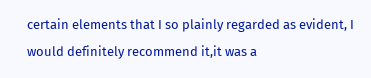certain elements that I so plainly regarded as evident, I would definitely recommend it,it was a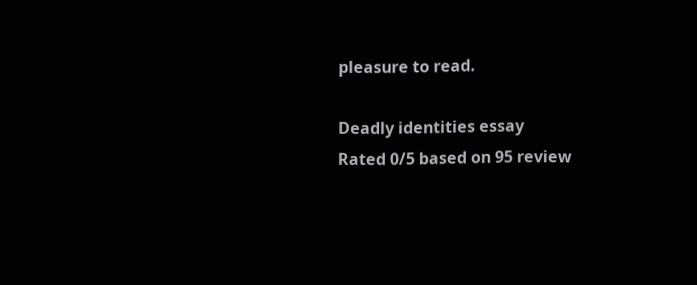pleasure to read.

Deadly identities essay
Rated 0/5 based on 95 review